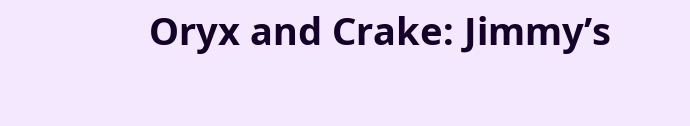Oryx and Crake: Jimmy’s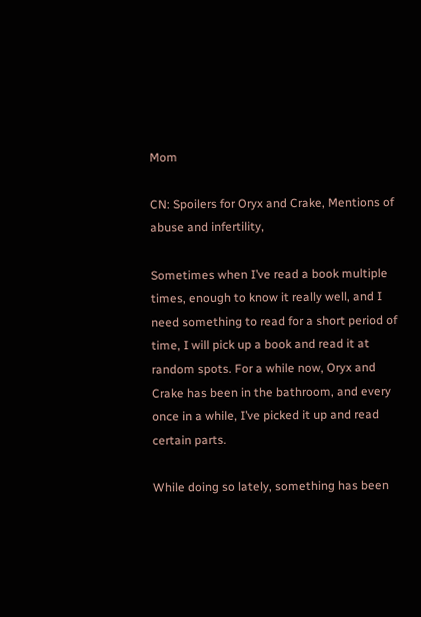Mom

CN: Spoilers for Oryx and Crake, Mentions of abuse and infertility,

Sometimes when I’ve read a book multiple times, enough to know it really well, and I need something to read for a short period of time, I will pick up a book and read it at random spots. For a while now, Oryx and Crake has been in the bathroom, and every once in a while, I’ve picked it up and read certain parts.

While doing so lately, something has been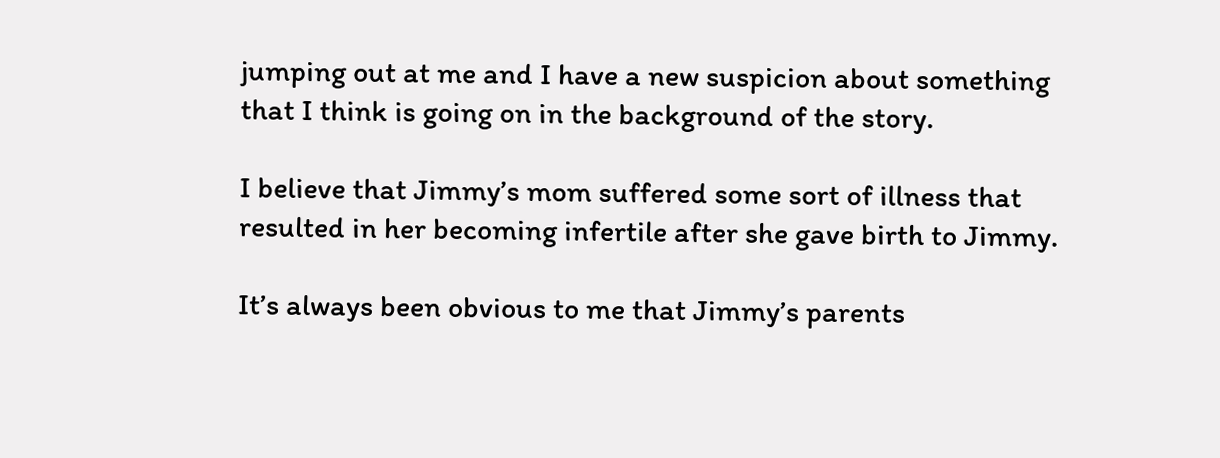jumping out at me and I have a new suspicion about something that I think is going on in the background of the story.

I believe that Jimmy’s mom suffered some sort of illness that resulted in her becoming infertile after she gave birth to Jimmy.

It’s always been obvious to me that Jimmy’s parents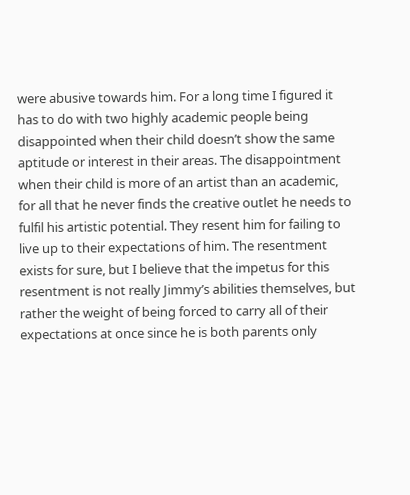were abusive towards him. For a long time I figured it has to do with two highly academic people being disappointed when their child doesn’t show the same aptitude or interest in their areas. The disappointment when their child is more of an artist than an academic, for all that he never finds the creative outlet he needs to fulfil his artistic potential. They resent him for failing to live up to their expectations of him. The resentment exists for sure, but I believe that the impetus for this resentment is not really Jimmy’s abilities themselves, but rather the weight of being forced to carry all of their expectations at once since he is both parents only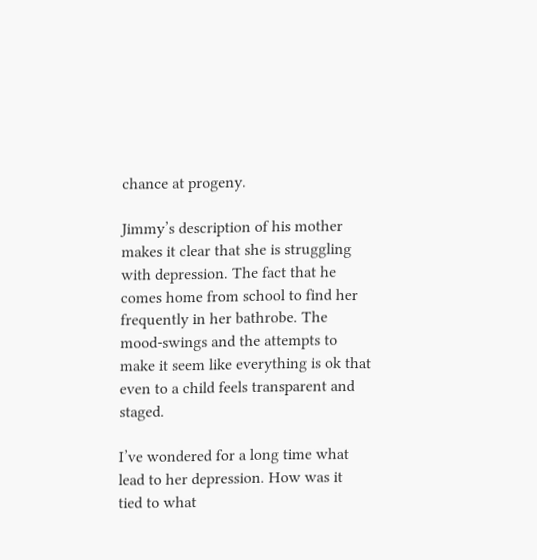chance at progeny.

Jimmy’s description of his mother makes it clear that she is struggling with depression. The fact that he comes home from school to find her frequently in her bathrobe. The mood-swings and the attempts to make it seem like everything is ok that even to a child feels transparent and staged.

I’ve wondered for a long time what lead to her depression. How was it tied to what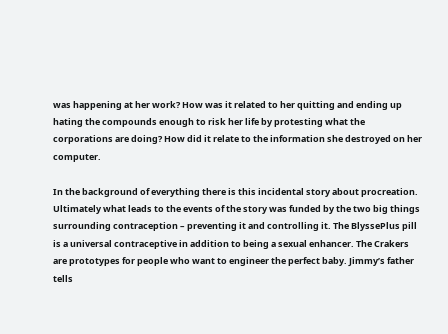was happening at her work? How was it related to her quitting and ending up hating the compounds enough to risk her life by protesting what the corporations are doing? How did it relate to the information she destroyed on her computer.

In the background of everything there is this incidental story about procreation. Ultimately what leads to the events of the story was funded by the two big things surrounding contraception – preventing it and controlling it. The BlyssePlus pill is a universal contraceptive in addition to being a sexual enhancer. The Crakers are prototypes for people who want to engineer the perfect baby. Jimmy’s father tells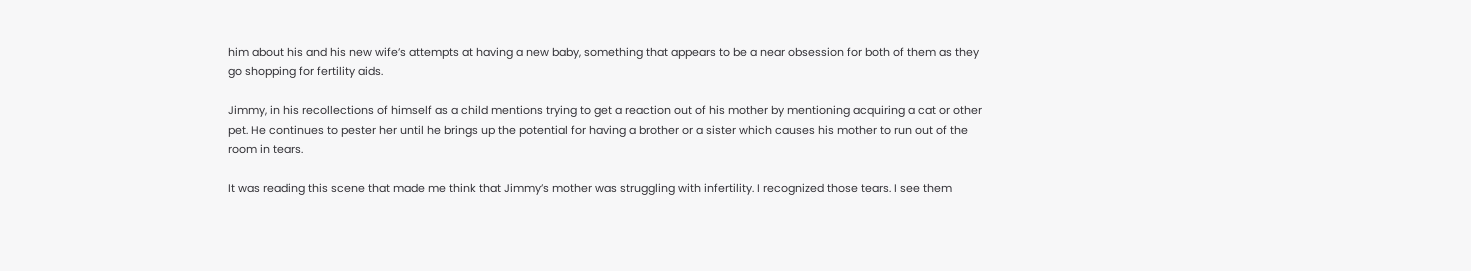him about his and his new wife’s attempts at having a new baby, something that appears to be a near obsession for both of them as they go shopping for fertility aids.

Jimmy, in his recollections of himself as a child mentions trying to get a reaction out of his mother by mentioning acquiring a cat or other pet. He continues to pester her until he brings up the potential for having a brother or a sister which causes his mother to run out of the room in tears.

It was reading this scene that made me think that Jimmy’s mother was struggling with infertility. I recognized those tears. I see them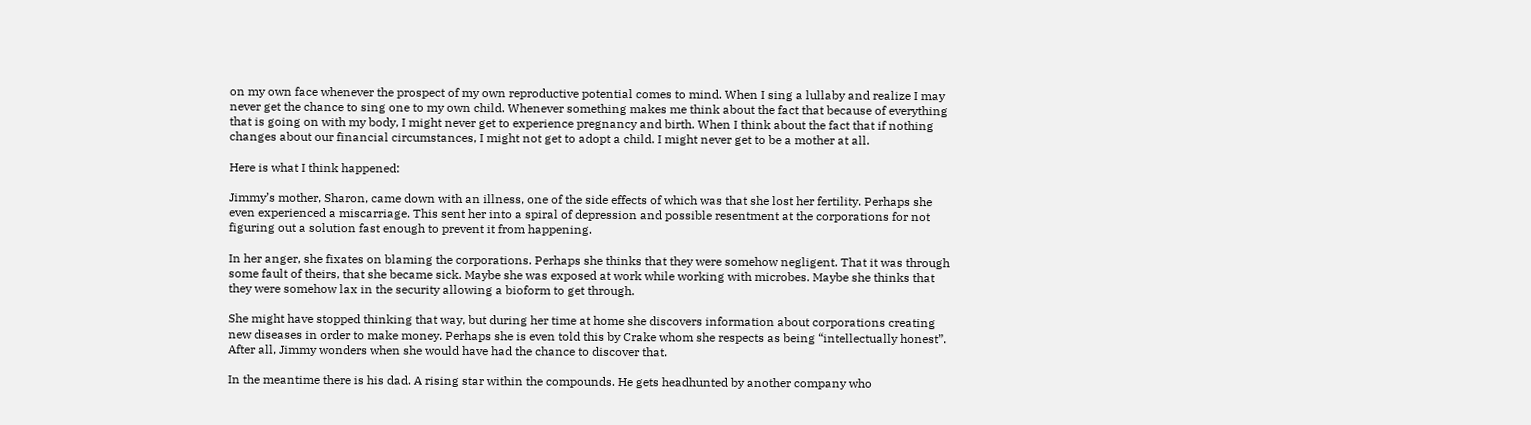on my own face whenever the prospect of my own reproductive potential comes to mind. When I sing a lullaby and realize I may never get the chance to sing one to my own child. Whenever something makes me think about the fact that because of everything that is going on with my body, I might never get to experience pregnancy and birth. When I think about the fact that if nothing changes about our financial circumstances, I might not get to adopt a child. I might never get to be a mother at all.

Here is what I think happened:

Jimmy’s mother, Sharon, came down with an illness, one of the side effects of which was that she lost her fertility. Perhaps she even experienced a miscarriage. This sent her into a spiral of depression and possible resentment at the corporations for not figuring out a solution fast enough to prevent it from happening.

In her anger, she fixates on blaming the corporations. Perhaps she thinks that they were somehow negligent. That it was through some fault of theirs, that she became sick. Maybe she was exposed at work while working with microbes. Maybe she thinks that they were somehow lax in the security allowing a bioform to get through.

She might have stopped thinking that way, but during her time at home she discovers information about corporations creating new diseases in order to make money. Perhaps she is even told this by Crake whom she respects as being “intellectually honest”. After all, Jimmy wonders when she would have had the chance to discover that.

In the meantime there is his dad. A rising star within the compounds. He gets headhunted by another company who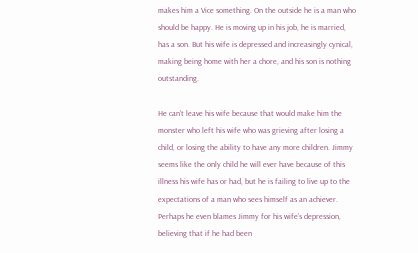makes him a Vice something. On the outside he is a man who should be happy. He is moving up in his job, he is married, has a son. But his wife is depressed and increasingly cynical, making being home with her a chore, and his son is nothing outstanding.

He can’t leave his wife because that would make him the monster who left his wife who was grieving after losing a child, or losing the ability to have any more children. Jimmy seems like the only child he will ever have because of this illness his wife has or had, but he is failing to live up to the expectations of a man who sees himself as an achiever. Perhaps he even blames Jimmy for his wife’s depression, believing that if he had been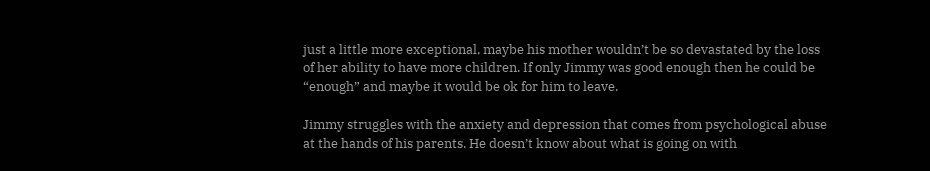just a little more exceptional, maybe his mother wouldn’t be so devastated by the loss of her ability to have more children. If only Jimmy was good enough then he could be “enough” and maybe it would be ok for him to leave.

Jimmy struggles with the anxiety and depression that comes from psychological abuse at the hands of his parents. He doesn’t know about what is going on with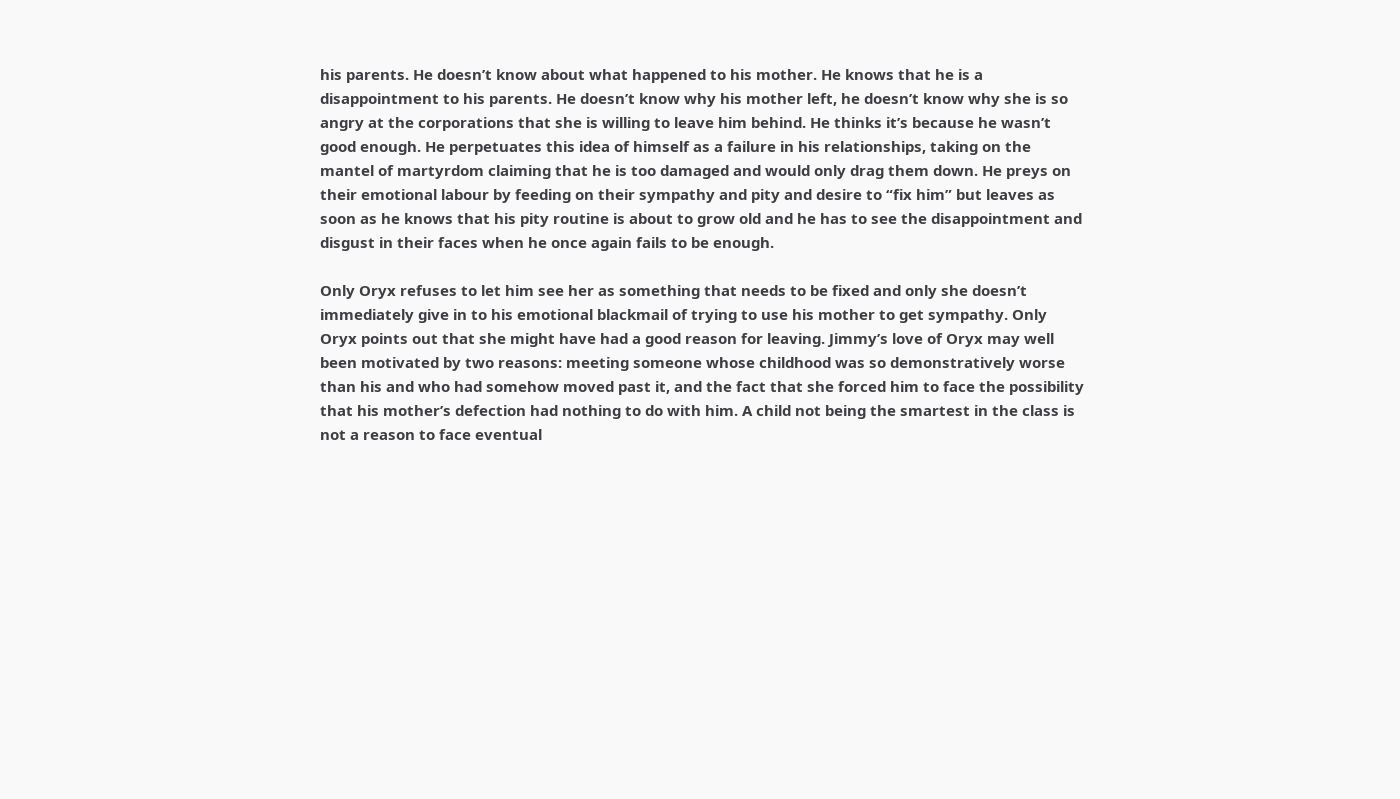his parents. He doesn’t know about what happened to his mother. He knows that he is a disappointment to his parents. He doesn’t know why his mother left, he doesn’t know why she is so angry at the corporations that she is willing to leave him behind. He thinks it’s because he wasn’t good enough. He perpetuates this idea of himself as a failure in his relationships, taking on the mantel of martyrdom claiming that he is too damaged and would only drag them down. He preys on their emotional labour by feeding on their sympathy and pity and desire to “fix him” but leaves as soon as he knows that his pity routine is about to grow old and he has to see the disappointment and disgust in their faces when he once again fails to be enough.

Only Oryx refuses to let him see her as something that needs to be fixed and only she doesn’t immediately give in to his emotional blackmail of trying to use his mother to get sympathy. Only Oryx points out that she might have had a good reason for leaving. Jimmy’s love of Oryx may well been motivated by two reasons: meeting someone whose childhood was so demonstratively worse than his and who had somehow moved past it, and the fact that she forced him to face the possibility that his mother’s defection had nothing to do with him. A child not being the smartest in the class is not a reason to face eventual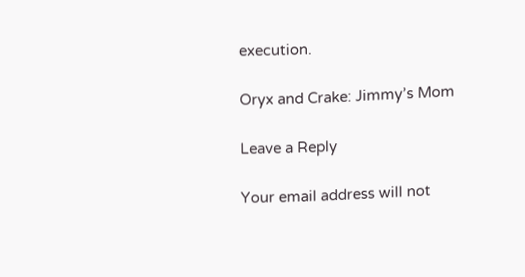execution.

Oryx and Crake: Jimmy’s Mom

Leave a Reply

Your email address will not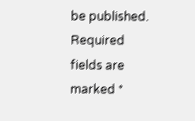be published. Required fields are marked *